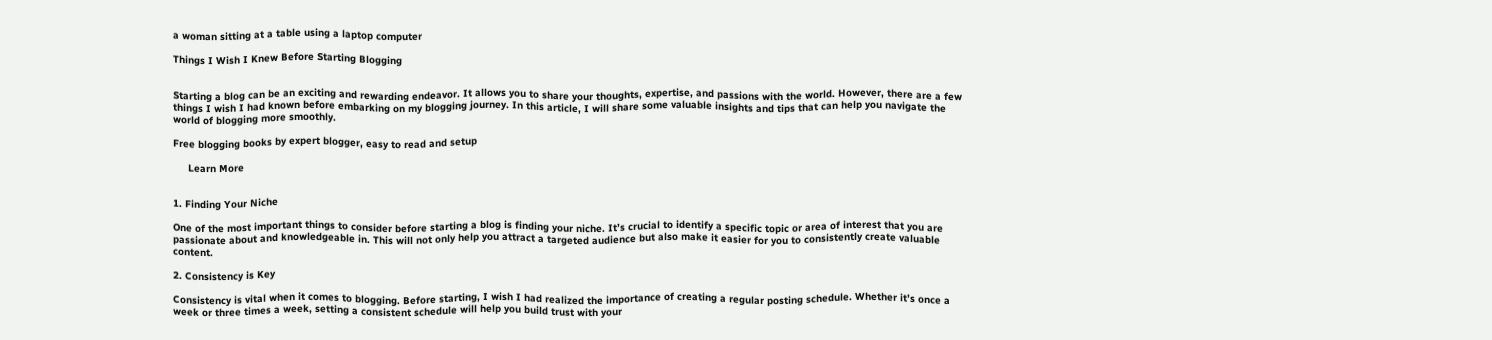a woman sitting at a table using a laptop computer

Things I Wish I Knew Before Starting Blogging


Starting a blog can be an exciting and rewarding endeavor. It allows you to share your thoughts, expertise, and passions with the world. However, there are a few things I wish I had known before embarking on my blogging journey. In this article, I will share some valuable insights and tips that can help you navigate the world of blogging more smoothly.

Free blogging books by expert blogger, easy to read and setup

     Learn More


1. Finding Your Niche

One of the most important things to consider before starting a blog is finding your niche. It’s crucial to identify a specific topic or area of interest that you are passionate about and knowledgeable in. This will not only help you attract a targeted audience but also make it easier for you to consistently create valuable content.

2. Consistency is Key

Consistency is vital when it comes to blogging. Before starting, I wish I had realized the importance of creating a regular posting schedule. Whether it’s once a week or three times a week, setting a consistent schedule will help you build trust with your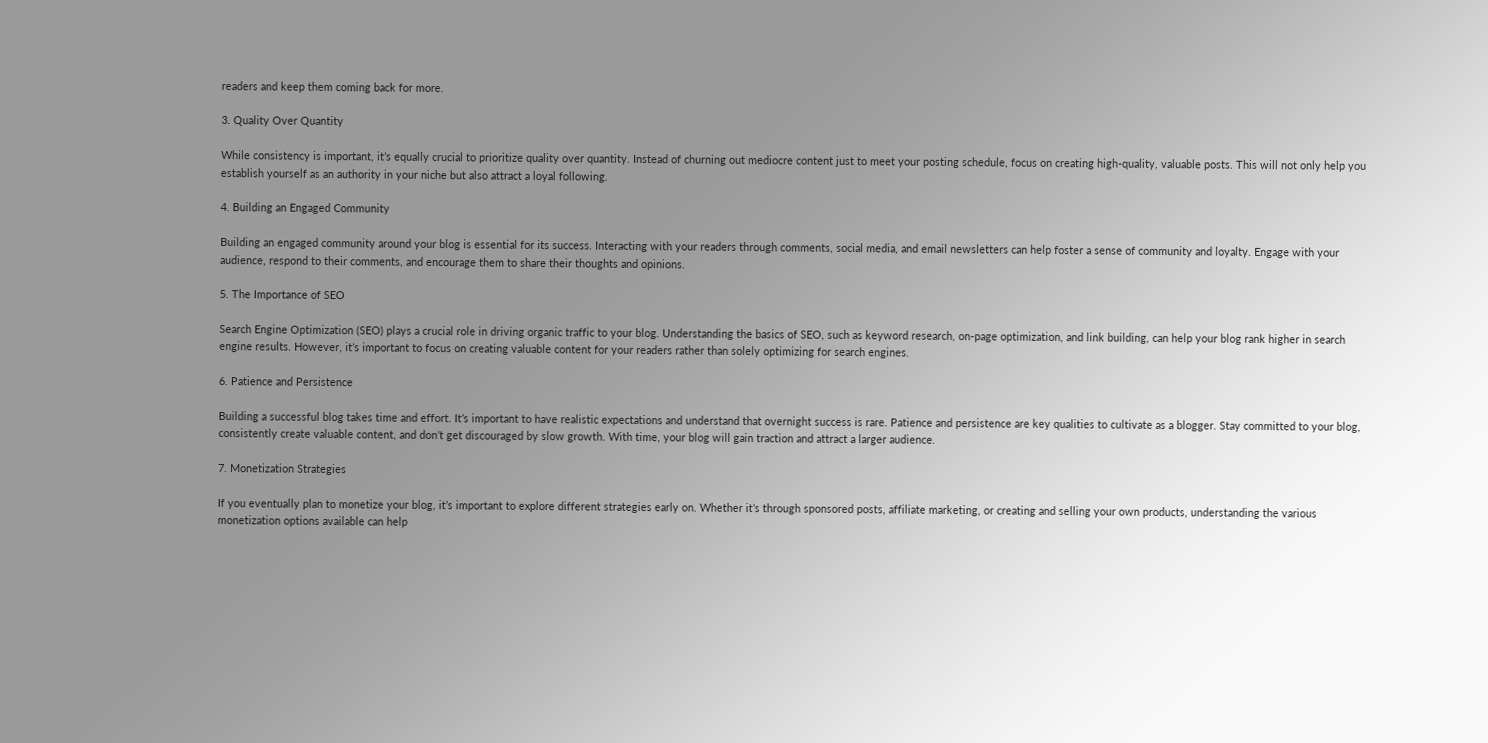readers and keep them coming back for more.

3. Quality Over Quantity

While consistency is important, it’s equally crucial to prioritize quality over quantity. Instead of churning out mediocre content just to meet your posting schedule, focus on creating high-quality, valuable posts. This will not only help you establish yourself as an authority in your niche but also attract a loyal following.

4. Building an Engaged Community

Building an engaged community around your blog is essential for its success. Interacting with your readers through comments, social media, and email newsletters can help foster a sense of community and loyalty. Engage with your audience, respond to their comments, and encourage them to share their thoughts and opinions.

5. The Importance of SEO

Search Engine Optimization (SEO) plays a crucial role in driving organic traffic to your blog. Understanding the basics of SEO, such as keyword research, on-page optimization, and link building, can help your blog rank higher in search engine results. However, it’s important to focus on creating valuable content for your readers rather than solely optimizing for search engines.

6. Patience and Persistence

Building a successful blog takes time and effort. It’s important to have realistic expectations and understand that overnight success is rare. Patience and persistence are key qualities to cultivate as a blogger. Stay committed to your blog, consistently create valuable content, and don’t get discouraged by slow growth. With time, your blog will gain traction and attract a larger audience.

7. Monetization Strategies

If you eventually plan to monetize your blog, it’s important to explore different strategies early on. Whether it’s through sponsored posts, affiliate marketing, or creating and selling your own products, understanding the various monetization options available can help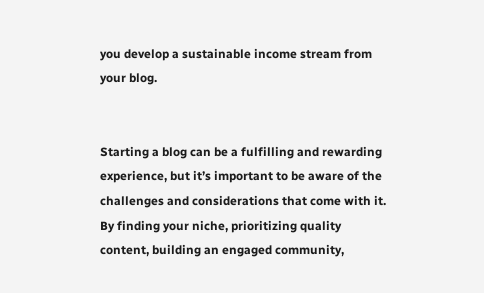you develop a sustainable income stream from your blog.


Starting a blog can be a fulfilling and rewarding experience, but it’s important to be aware of the challenges and considerations that come with it. By finding your niche, prioritizing quality content, building an engaged community,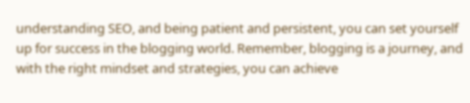understanding SEO, and being patient and persistent, you can set yourself up for success in the blogging world. Remember, blogging is a journey, and with the right mindset and strategies, you can achieve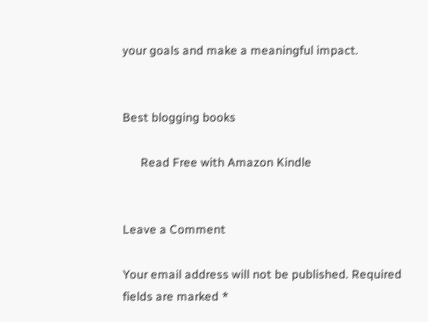your goals and make a meaningful impact.


Best blogging books

      Read Free with Amazon Kindle


Leave a Comment

Your email address will not be published. Required fields are marked *